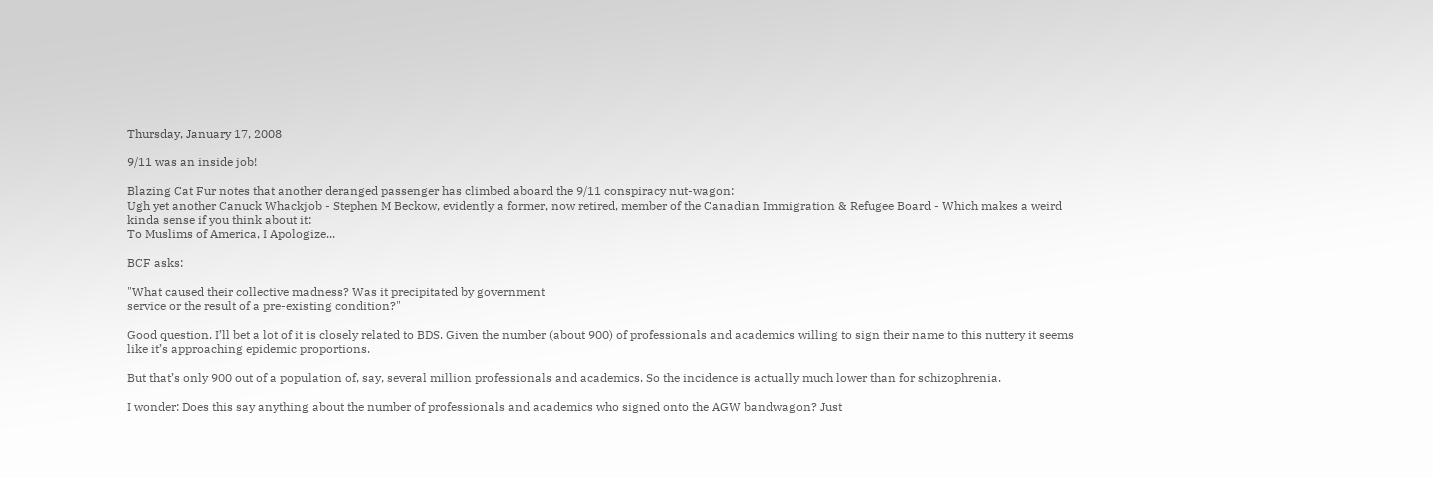Thursday, January 17, 2008

9/11 was an inside job!

Blazing Cat Fur notes that another deranged passenger has climbed aboard the 9/11 conspiracy nut-wagon:
Ugh yet another Canuck Whackjob - Stephen M Beckow, evidently a former, now retired, member of the Canadian Immigration & Refugee Board - Which makes a weird kinda sense if you think about it:
To Muslims of America, I Apologize...

BCF asks:

"What caused their collective madness? Was it precipitated by government
service or the result of a pre-existing condition?"

Good question. I’ll bet a lot of it is closely related to BDS. Given the number (about 900) of professionals and academics willing to sign their name to this nuttery it seems like it’s approaching epidemic proportions.

But that’s only 900 out of a population of, say, several million professionals and academics. So the incidence is actually much lower than for schizophrenia.

I wonder: Does this say anything about the number of professionals and academics who signed onto the AGW bandwagon? Just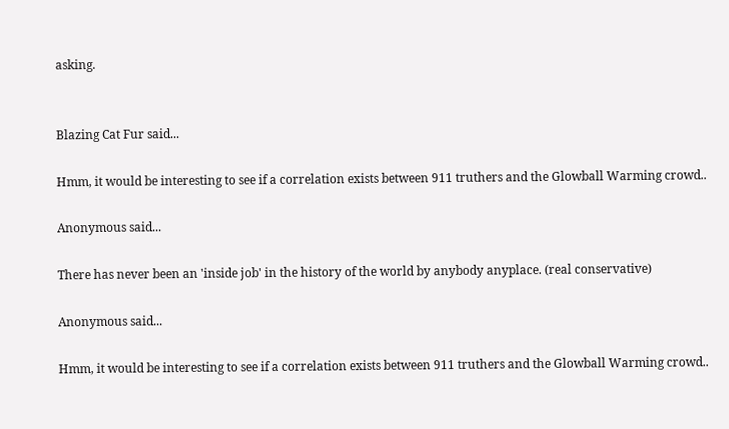asking.


Blazing Cat Fur said...

Hmm, it would be interesting to see if a correlation exists between 911 truthers and the Glowball Warming crowd..

Anonymous said...

There has never been an 'inside job' in the history of the world by anybody anyplace. (real conservative)

Anonymous said...

Hmm, it would be interesting to see if a correlation exists between 911 truthers and the Glowball Warming crowd..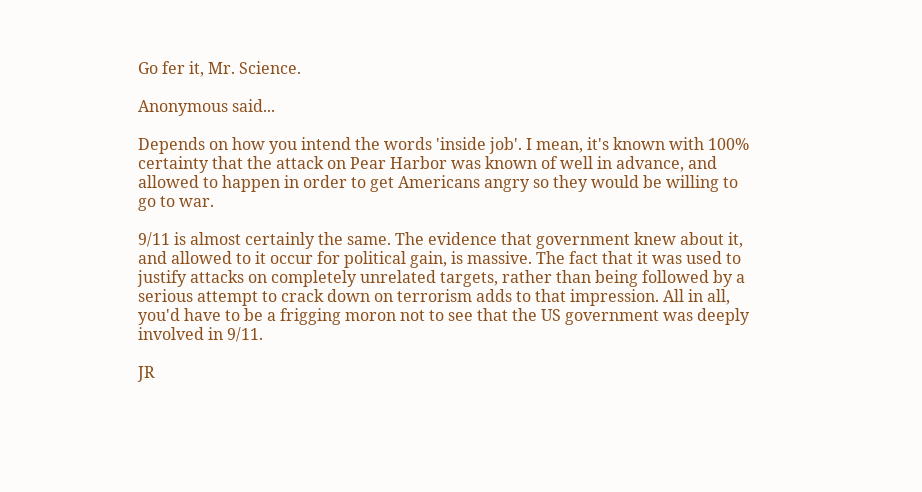Go fer it, Mr. Science.

Anonymous said...

Depends on how you intend the words 'inside job'. I mean, it's known with 100% certainty that the attack on Pear Harbor was known of well in advance, and allowed to happen in order to get Americans angry so they would be willing to go to war.

9/11 is almost certainly the same. The evidence that government knew about it, and allowed to it occur for political gain, is massive. The fact that it was used to justify attacks on completely unrelated targets, rather than being followed by a serious attempt to crack down on terrorism adds to that impression. All in all, you'd have to be a frigging moron not to see that the US government was deeply involved in 9/11.

JR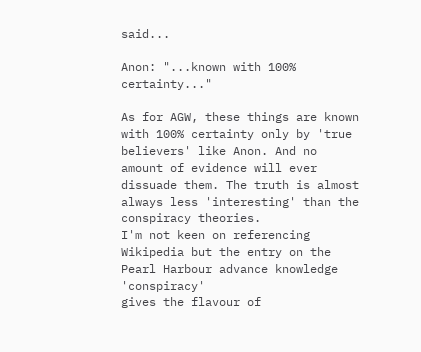said...

Anon: "...known with 100% certainty..."

As for AGW, these things are known with 100% certainty only by 'true believers' like Anon. And no amount of evidence will ever dissuade them. The truth is almost always less 'interesting' than the conspiracy theories.
I'm not keen on referencing Wikipedia but the entry on the Pearl Harbour advance knowledge 'conspiracy'
gives the flavour of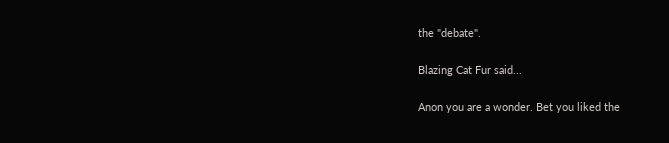the "debate".

Blazing Cat Fur said...

Anon you are a wonder. Bet you liked the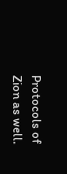Protocols of Zion as well.